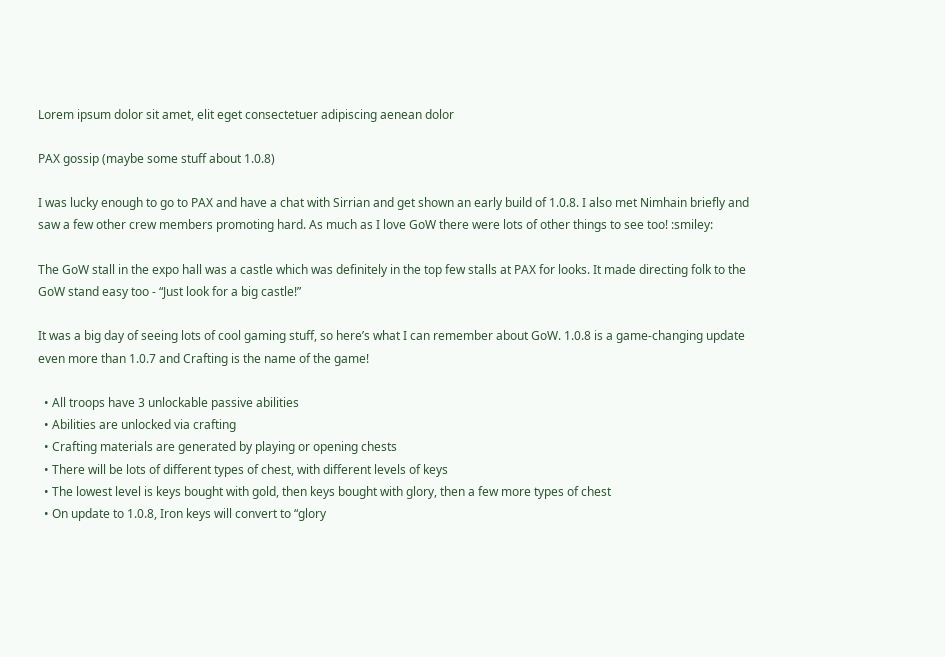Lorem ipsum dolor sit amet, elit eget consectetuer adipiscing aenean dolor

PAX gossip (maybe some stuff about 1.0.8)

I was lucky enough to go to PAX and have a chat with Sirrian and get shown an early build of 1.0.8. I also met Nimhain briefly and saw a few other crew members promoting hard. As much as I love GoW there were lots of other things to see too! :smiley:

The GoW stall in the expo hall was a castle which was definitely in the top few stalls at PAX for looks. It made directing folk to the GoW stand easy too - “Just look for a big castle!”

It was a big day of seeing lots of cool gaming stuff, so here’s what I can remember about GoW. 1.0.8 is a game-changing update even more than 1.0.7 and Crafting is the name of the game!

  • All troops have 3 unlockable passive abilities
  • Abilities are unlocked via crafting
  • Crafting materials are generated by playing or opening chests
  • There will be lots of different types of chest, with different levels of keys
  • The lowest level is keys bought with gold, then keys bought with glory, then a few more types of chest
  • On update to 1.0.8, Iron keys will convert to “glory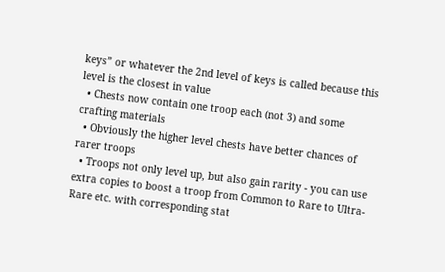keys” or whatever the 2nd level of keys is called because this level is the closest in value
  • Chests now contain one troop each (not 3) and some crafting materials
  • Obviously the higher level chests have better chances of rarer troops
  • Troops not only level up, but also gain rarity - you can use extra copies to boost a troop from Common to Rare to Ultra-Rare etc. with corresponding stat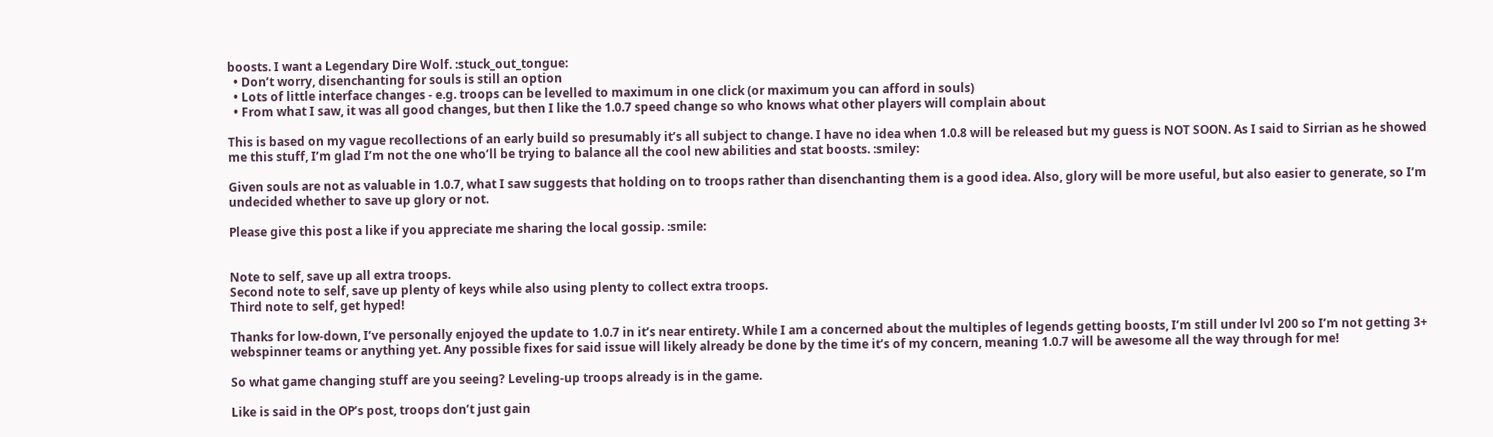boosts. I want a Legendary Dire Wolf. :stuck_out_tongue:
  • Don’t worry, disenchanting for souls is still an option
  • Lots of little interface changes - e.g. troops can be levelled to maximum in one click (or maximum you can afford in souls)
  • From what I saw, it was all good changes, but then I like the 1.0.7 speed change so who knows what other players will complain about

This is based on my vague recollections of an early build so presumably it’s all subject to change. I have no idea when 1.0.8 will be released but my guess is NOT SOON. As I said to Sirrian as he showed me this stuff, I’m glad I’m not the one who’ll be trying to balance all the cool new abilities and stat boosts. :smiley:

Given souls are not as valuable in 1.0.7, what I saw suggests that holding on to troops rather than disenchanting them is a good idea. Also, glory will be more useful, but also easier to generate, so I’m undecided whether to save up glory or not.

Please give this post a like if you appreciate me sharing the local gossip. :smile:


Note to self, save up all extra troops.
Second note to self, save up plenty of keys while also using plenty to collect extra troops.
Third note to self, get hyped!

Thanks for low-down, I’ve personally enjoyed the update to 1.0.7 in it’s near entirety. While I am a concerned about the multiples of legends getting boosts, I’m still under lvl 200 so I’m not getting 3+ webspinner teams or anything yet. Any possible fixes for said issue will likely already be done by the time it’s of my concern, meaning 1.0.7 will be awesome all the way through for me!

So what game changing stuff are you seeing? Leveling-up troops already is in the game.

Like is said in the OP’s post, troops don’t just gain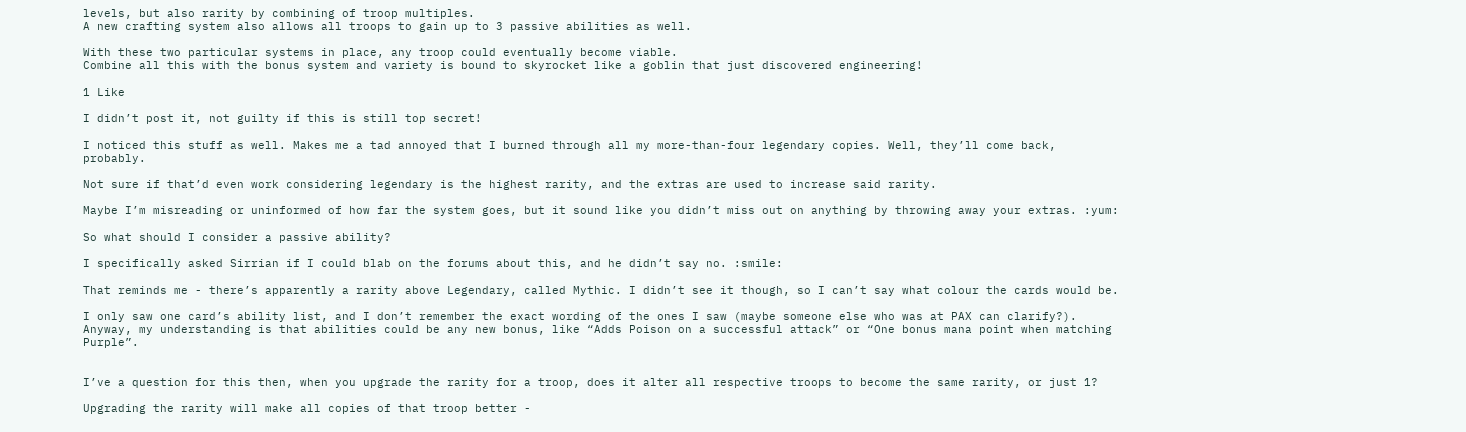levels, but also rarity by combining of troop multiples.
A new crafting system also allows all troops to gain up to 3 passive abilities as well.

With these two particular systems in place, any troop could eventually become viable.
Combine all this with the bonus system and variety is bound to skyrocket like a goblin that just discovered engineering!

1 Like

I didn’t post it, not guilty if this is still top secret!

I noticed this stuff as well. Makes me a tad annoyed that I burned through all my more-than-four legendary copies. Well, they’ll come back, probably.

Not sure if that’d even work considering legendary is the highest rarity, and the extras are used to increase said rarity.

Maybe I’m misreading or uninformed of how far the system goes, but it sound like you didn’t miss out on anything by throwing away your extras. :yum:

So what should I consider a passive ability?

I specifically asked Sirrian if I could blab on the forums about this, and he didn’t say no. :smile:

That reminds me - there’s apparently a rarity above Legendary, called Mythic. I didn’t see it though, so I can’t say what colour the cards would be.

I only saw one card’s ability list, and I don’t remember the exact wording of the ones I saw (maybe someone else who was at PAX can clarify?). Anyway, my understanding is that abilities could be any new bonus, like “Adds Poison on a successful attack” or “One bonus mana point when matching Purple”.


I’ve a question for this then, when you upgrade the rarity for a troop, does it alter all respective troops to become the same rarity, or just 1?

Upgrading the rarity will make all copies of that troop better -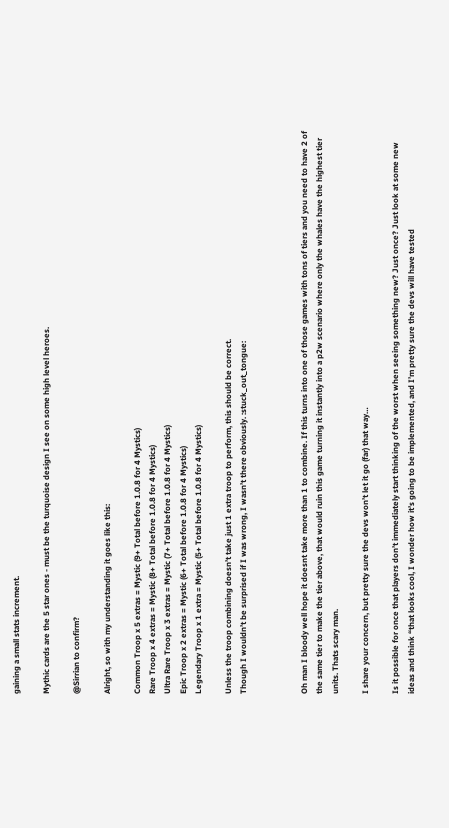gaining a small stats increment.

Mythic cards are the 5 star ones - must be the turquoise design I see on some high level heroes.

@Sirrian to confirm?

Alright, so with my understanding it goes like this:

Common Troop x 5 extras = Mystic (9+ Total before 1.0.8 for 4 Mystics)
Rare Troop x 4 extras = Mystic (8+ Total before 1.0.8 for 4 Mystics)
Ultra Rare Troop x 3 extras = Mystic (7+ Total before 1.0.8 for 4 Mystics)
Epic Troop x 2 extras = Mystic (6+ Total before 1.0.8 for 4 Mystics)
Legendary Troop x 1 extra = Mystic (5+ Total before 1.0.8 for 4 Mystics)

Unless the troop combining doesn’t take just 1 extra troop to perform, this should be correct.
Though I wouldn’t be surprised if I was wrong, I wasn’t there obviously. :stuck_out_tongue:



Oh man I bloody well hope it doesnt take more than 1 to combine. If this turns into one of those games with tons of tiers and you need to have 2 of the same tier to make the tier above, that would ruin this game turning it instantly into a p2w scenario where only the whales have the highest tier units. Thats scary man.

I share your concern, but pretty sure the devs won’t let it go (far) that way…

Is it possible for once that players don’t immediately start thinking of the worst when seeing something new? Just once? Just look at some new ideas and think “that looks cool, I wonder how it’s going to be implemented, and I’m pretty sure the devs will have tested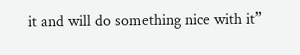it and will do something nice with it”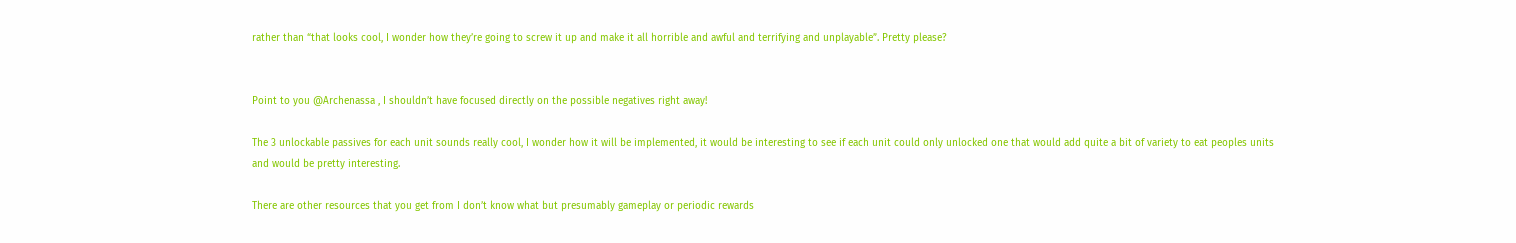rather than “that looks cool, I wonder how they’re going to screw it up and make it all horrible and awful and terrifying and unplayable”. Pretty please?


Point to you @Archenassa , I shouldn’t have focused directly on the possible negatives right away!

The 3 unlockable passives for each unit sounds really cool, I wonder how it will be implemented, it would be interesting to see if each unit could only unlocked one that would add quite a bit of variety to eat peoples units and would be pretty interesting.

There are other resources that you get from I don’t know what but presumably gameplay or periodic rewards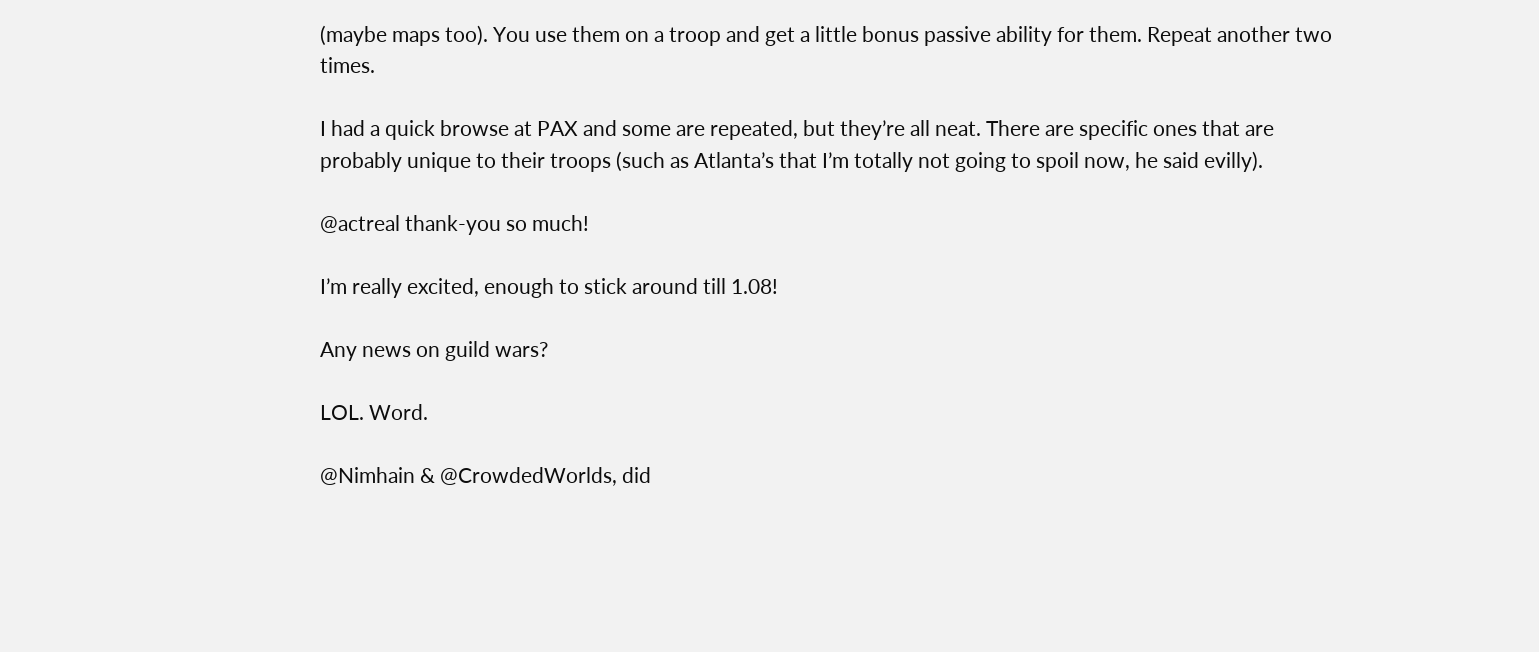(maybe maps too). You use them on a troop and get a little bonus passive ability for them. Repeat another two times.

I had a quick browse at PAX and some are repeated, but they’re all neat. There are specific ones that are probably unique to their troops (such as Atlanta’s that I’m totally not going to spoil now, he said evilly).

@actreal thank-you so much!

I’m really excited, enough to stick around till 1.08!

Any news on guild wars?

LOL. Word.

@Nimhain & @CrowdedWorlds, did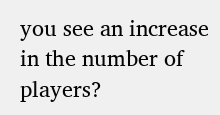you see an increase in the number of players?